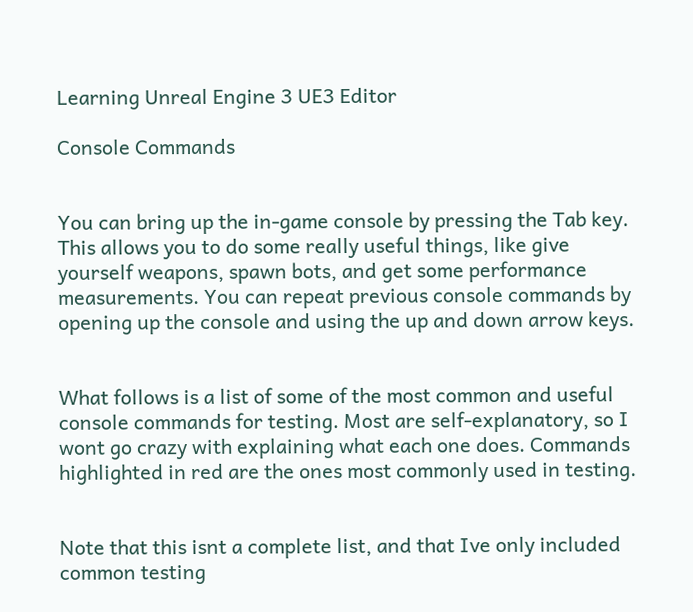Learning Unreal Engine 3 UE3 Editor

Console Commands


You can bring up the in-game console by pressing the Tab key. This allows you to do some really useful things, like give yourself weapons, spawn bots, and get some performance measurements. You can repeat previous console commands by opening up the console and using the up and down arrow keys.


What follows is a list of some of the most common and useful console commands for testing. Most are self-explanatory, so I wont go crazy with explaining what each one does. Commands highlighted in red are the ones most commonly used in testing.


Note that this isnt a complete list, and that Ive only included common testing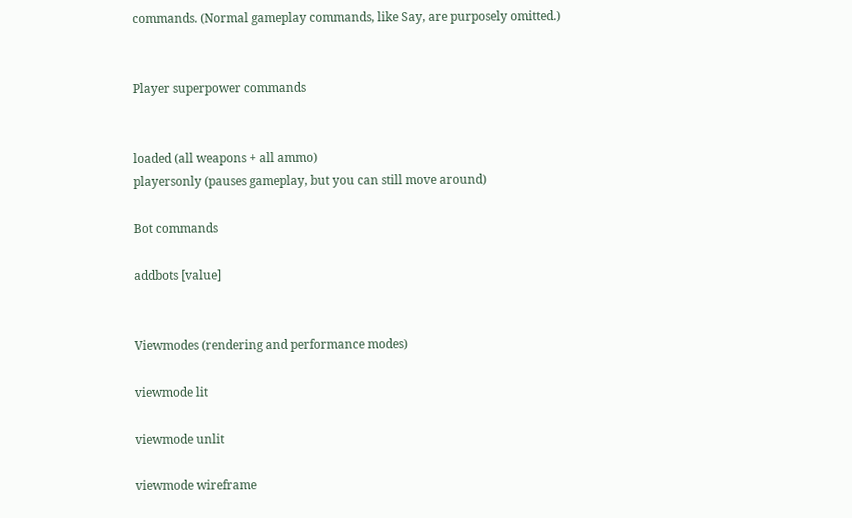commands. (Normal gameplay commands, like Say, are purposely omitted.)


Player superpower commands


loaded (all weapons + all ammo)
playersonly (pauses gameplay, but you can still move around)

Bot commands

addbots [value]


Viewmodes (rendering and performance modes)

viewmode lit

viewmode unlit

viewmode wireframe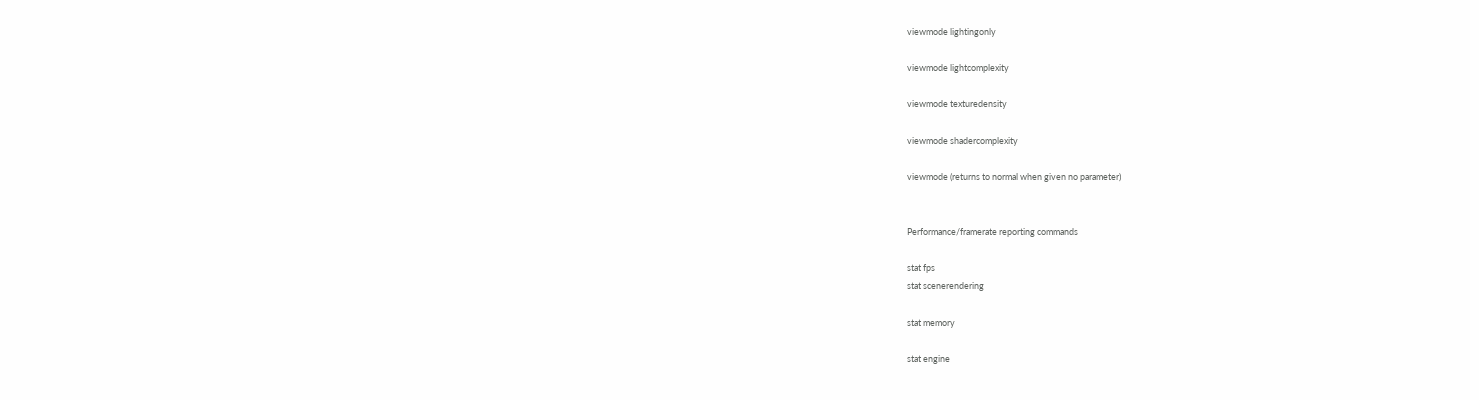viewmode lightingonly

viewmode lightcomplexity

viewmode texturedensity

viewmode shadercomplexity

viewmode (returns to normal when given no parameter)


Performance/framerate reporting commands

stat fps
stat scenerendering

stat memory

stat engine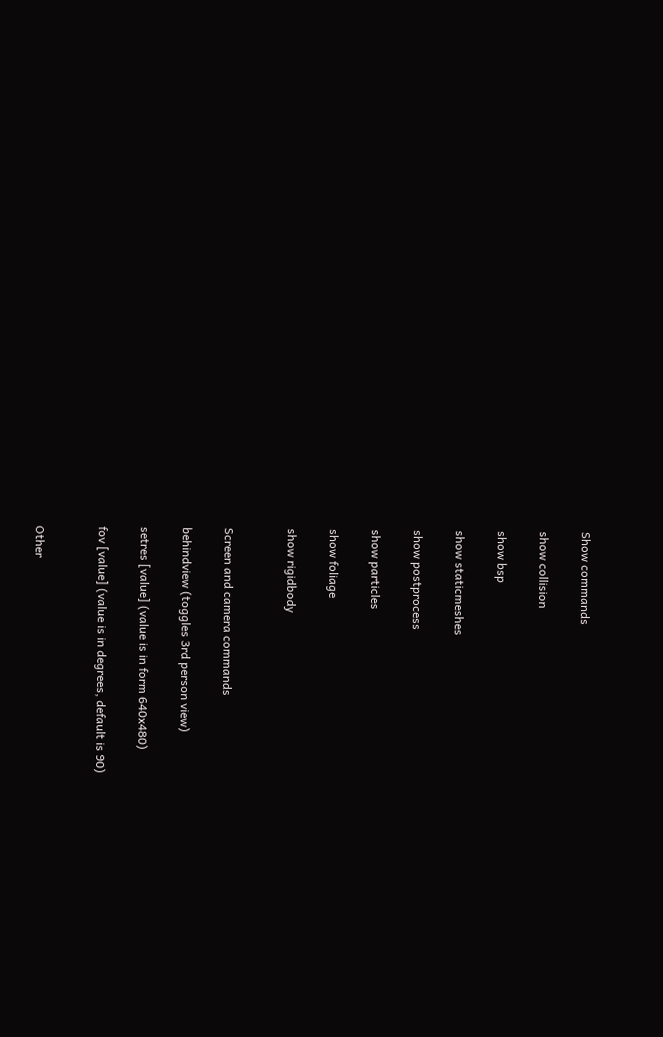Show commands

show collision

show bsp

show staticmeshes

show postprocess

show particles

show foliage

show rigidbody


Screen and camera commands

behindview (toggles 3rd person view)

setres [value] (value is in form 640x480)

fov [value] (value is in degrees, default is 90)


Other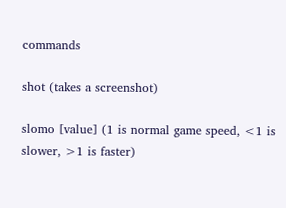commands

shot (takes a screenshot)

slomo [value] (1 is normal game speed, <1 is slower, >1 is faster)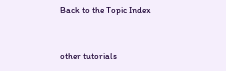Back to the Topic Index


other tutorials